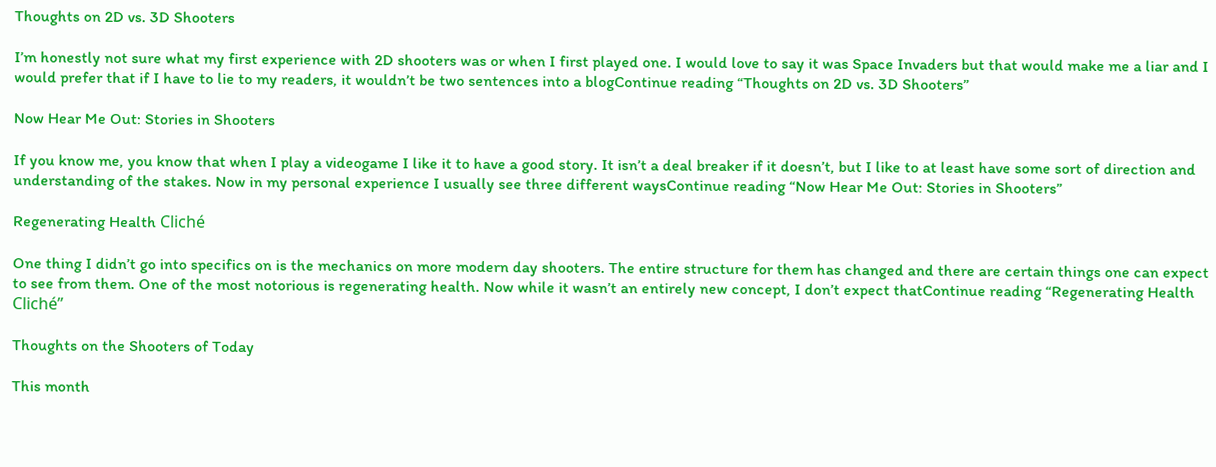Thoughts on 2D vs. 3D Shooters

I’m honestly not sure what my first experience with 2D shooters was or when I first played one. I would love to say it was Space Invaders but that would make me a liar and I would prefer that if I have to lie to my readers, it wouldn’t be two sentences into a blogContinue reading “Thoughts on 2D vs. 3D Shooters”

Now Hear Me Out: Stories in Shooters

If you know me, you know that when I play a videogame I like it to have a good story. It isn’t a deal breaker if it doesn’t, but I like to at least have some sort of direction and understanding of the stakes. Now in my personal experience I usually see three different waysContinue reading “Now Hear Me Out: Stories in Shooters”

Regenerating Health Cliché

One thing I didn’t go into specifics on is the mechanics on more modern day shooters. The entire structure for them has changed and there are certain things one can expect to see from them. One of the most notorious is regenerating health. Now while it wasn’t an entirely new concept, I don’t expect thatContinue reading “Regenerating Health Cliché”

Thoughts on the Shooters of Today

This month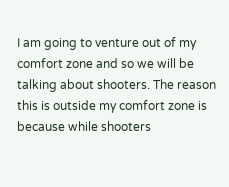I am going to venture out of my comfort zone and so we will be talking about shooters. The reason this is outside my comfort zone is because while shooters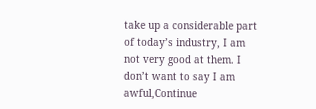take up a considerable part of today’s industry, I am not very good at them. I don’t want to say I am awful,Continue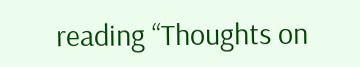reading “Thoughts on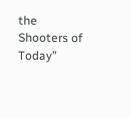the Shooters of Today”